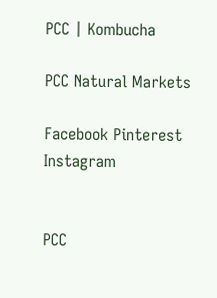PCC | Kombucha

PCC Natural Markets

Facebook Pinterest Instagram


PCC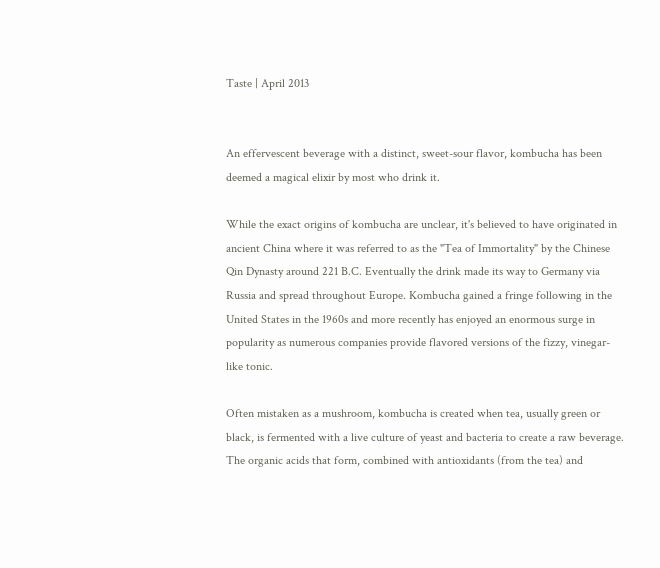Taste | April 2013


An effervescent beverage with a distinct, sweet-sour flavor, kombucha has been deemed a magical elixir by most who drink it.

While the exact origins of kombucha are unclear, it's believed to have originated in ancient China where it was referred to as the "Tea of Immortality" by the Chinese Qin Dynasty around 221 B.C. Eventually the drink made its way to Germany via Russia and spread throughout Europe. Kombucha gained a fringe following in the United States in the 1960s and more recently has enjoyed an enormous surge in popularity as numerous companies provide flavored versions of the fizzy, vinegar-like tonic.

Often mistaken as a mushroom, kombucha is created when tea, usually green or black, is fermented with a live culture of yeast and bacteria to create a raw beverage. The organic acids that form, combined with antioxidants (from the tea) and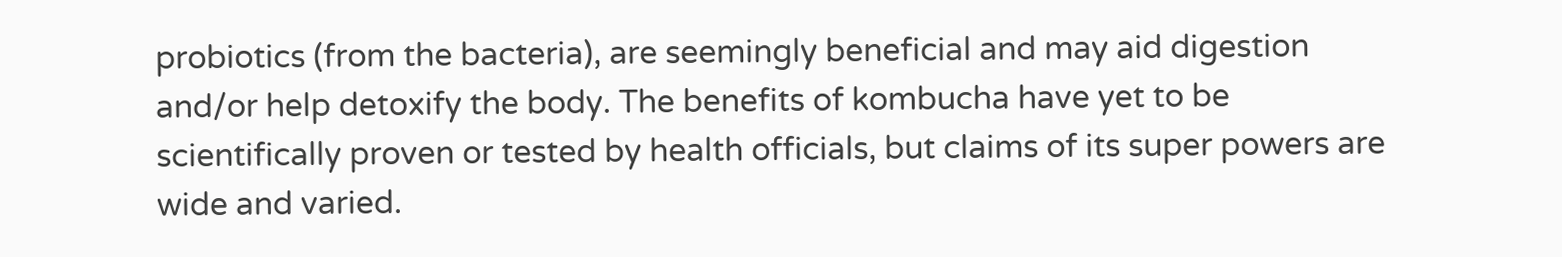probiotics (from the bacteria), are seemingly beneficial and may aid digestion and/or help detoxify the body. The benefits of kombucha have yet to be scientifically proven or tested by health officials, but claims of its super powers are wide and varied.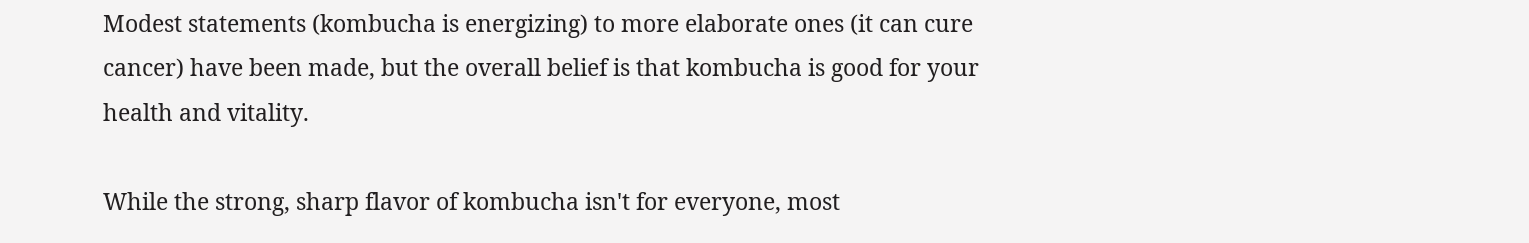Modest statements (kombucha is energizing) to more elaborate ones (it can cure cancer) have been made, but the overall belief is that kombucha is good for your health and vitality.

While the strong, sharp flavor of kombucha isn't for everyone, most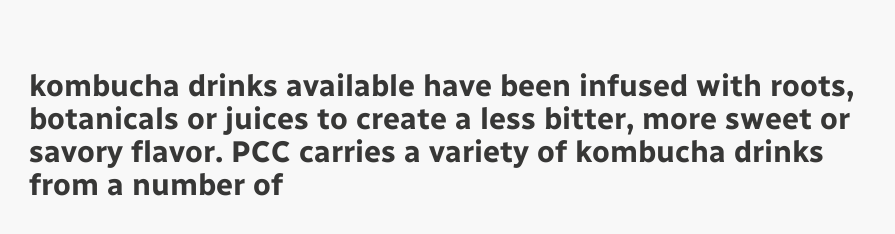kombucha drinks available have been infused with roots, botanicals or juices to create a less bitter, more sweet or savory flavor. PCC carries a variety of kombucha drinks from a number of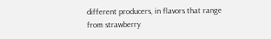different producers, in flavors that range from strawberry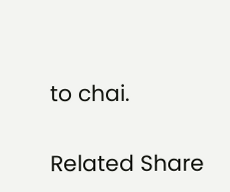to chai.

Related Share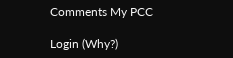Comments My PCC

Login (Why?)